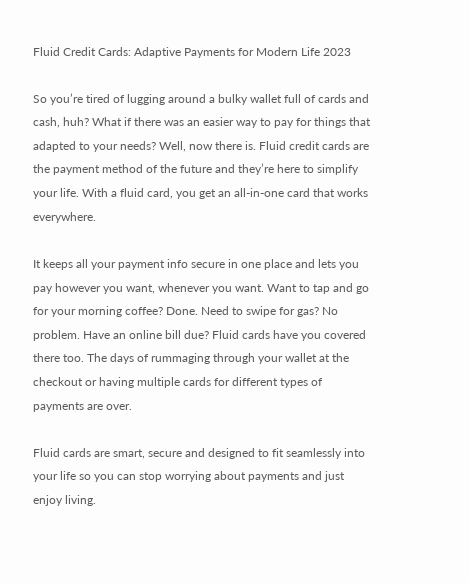Fluid Credit Cards: Adaptive Payments for Modern Life 2023

So you’re tired of lugging around a bulky wallet full of cards and cash, huh? What if there was an easier way to pay for things that adapted to your needs? Well, now there is. Fluid credit cards are the payment method of the future and they’re here to simplify your life. With a fluid card, you get an all-in-one card that works everywhere.

It keeps all your payment info secure in one place and lets you pay however you want, whenever you want. Want to tap and go for your morning coffee? Done. Need to swipe for gas? No problem. Have an online bill due? Fluid cards have you covered there too. The days of rummaging through your wallet at the checkout or having multiple cards for different types of payments are over.

Fluid cards are smart, secure and designed to fit seamlessly into your life so you can stop worrying about payments and just enjoy living.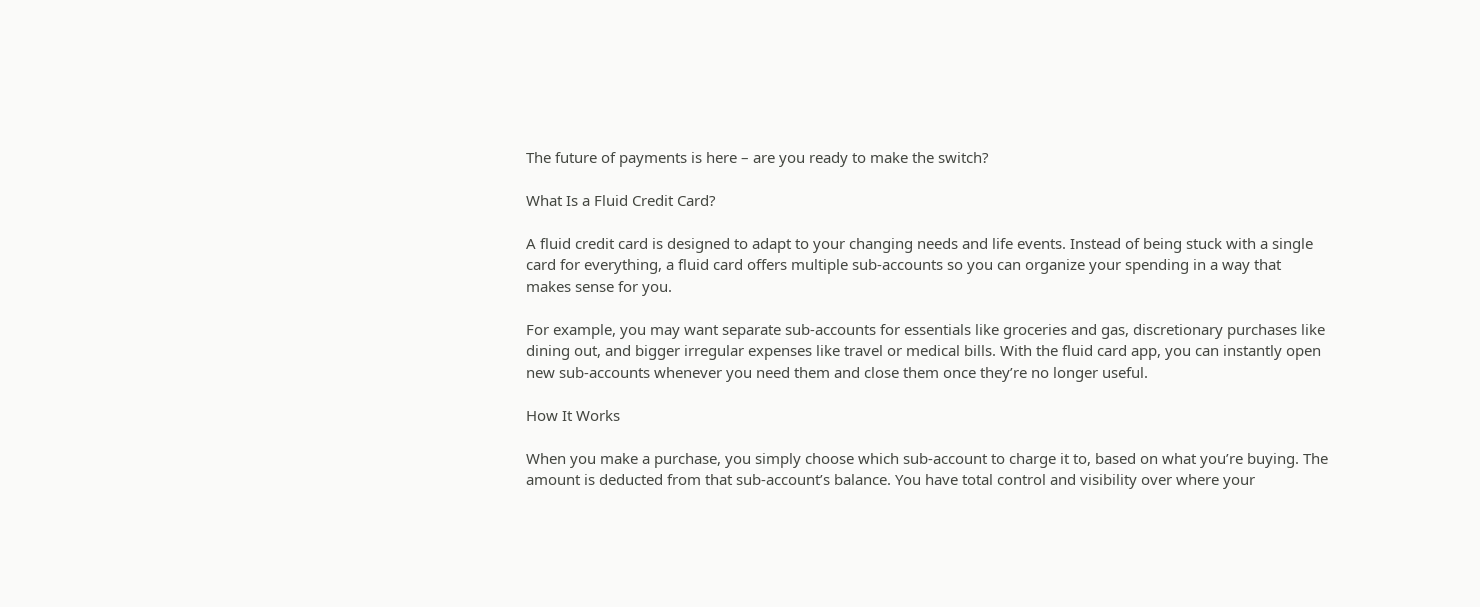The future of payments is here – are you ready to make the switch?

What Is a Fluid Credit Card?

A fluid credit card is designed to adapt to your changing needs and life events. Instead of being stuck with a single card for everything, a fluid card offers multiple sub-accounts so you can organize your spending in a way that makes sense for you.

For example, you may want separate sub-accounts for essentials like groceries and gas, discretionary purchases like dining out, and bigger irregular expenses like travel or medical bills. With the fluid card app, you can instantly open new sub-accounts whenever you need them and close them once they’re no longer useful.

How It Works

When you make a purchase, you simply choose which sub-account to charge it to, based on what you’re buying. The amount is deducted from that sub-account’s balance. You have total control and visibility over where your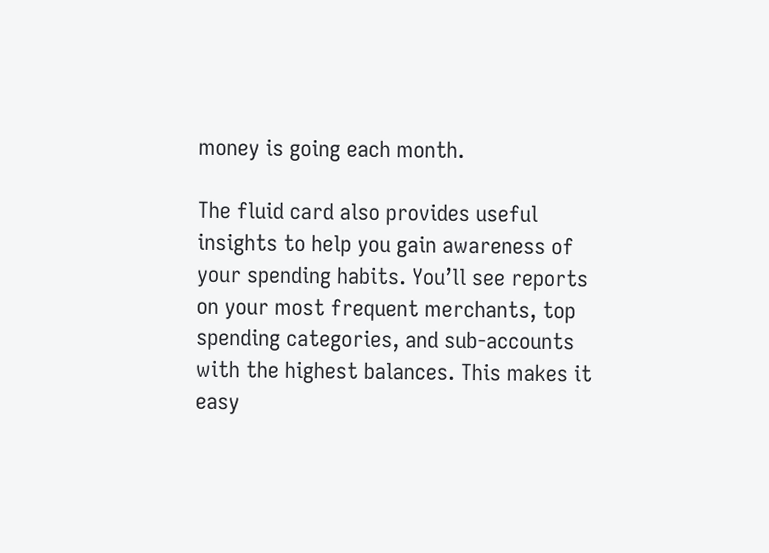money is going each month.

The fluid card also provides useful insights to help you gain awareness of your spending habits. You’ll see reports on your most frequent merchants, top spending categories, and sub-accounts with the highest balances. This makes it easy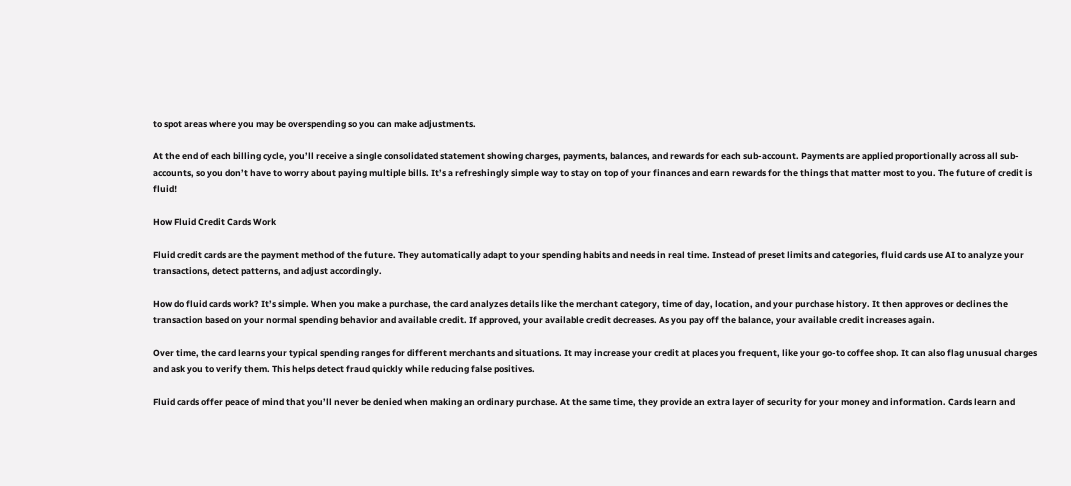to spot areas where you may be overspending so you can make adjustments.

At the end of each billing cycle, you’ll receive a single consolidated statement showing charges, payments, balances, and rewards for each sub-account. Payments are applied proportionally across all sub-accounts, so you don’t have to worry about paying multiple bills. It’s a refreshingly simple way to stay on top of your finances and earn rewards for the things that matter most to you. The future of credit is fluid!

How Fluid Credit Cards Work

Fluid credit cards are the payment method of the future. They automatically adapt to your spending habits and needs in real time. Instead of preset limits and categories, fluid cards use AI to analyze your transactions, detect patterns, and adjust accordingly.

How do fluid cards work? It’s simple. When you make a purchase, the card analyzes details like the merchant category, time of day, location, and your purchase history. It then approves or declines the transaction based on your normal spending behavior and available credit. If approved, your available credit decreases. As you pay off the balance, your available credit increases again.

Over time, the card learns your typical spending ranges for different merchants and situations. It may increase your credit at places you frequent, like your go-to coffee shop. It can also flag unusual charges and ask you to verify them. This helps detect fraud quickly while reducing false positives.

Fluid cards offer peace of mind that you’ll never be denied when making an ordinary purchase. At the same time, they provide an extra layer of security for your money and information. Cards learn and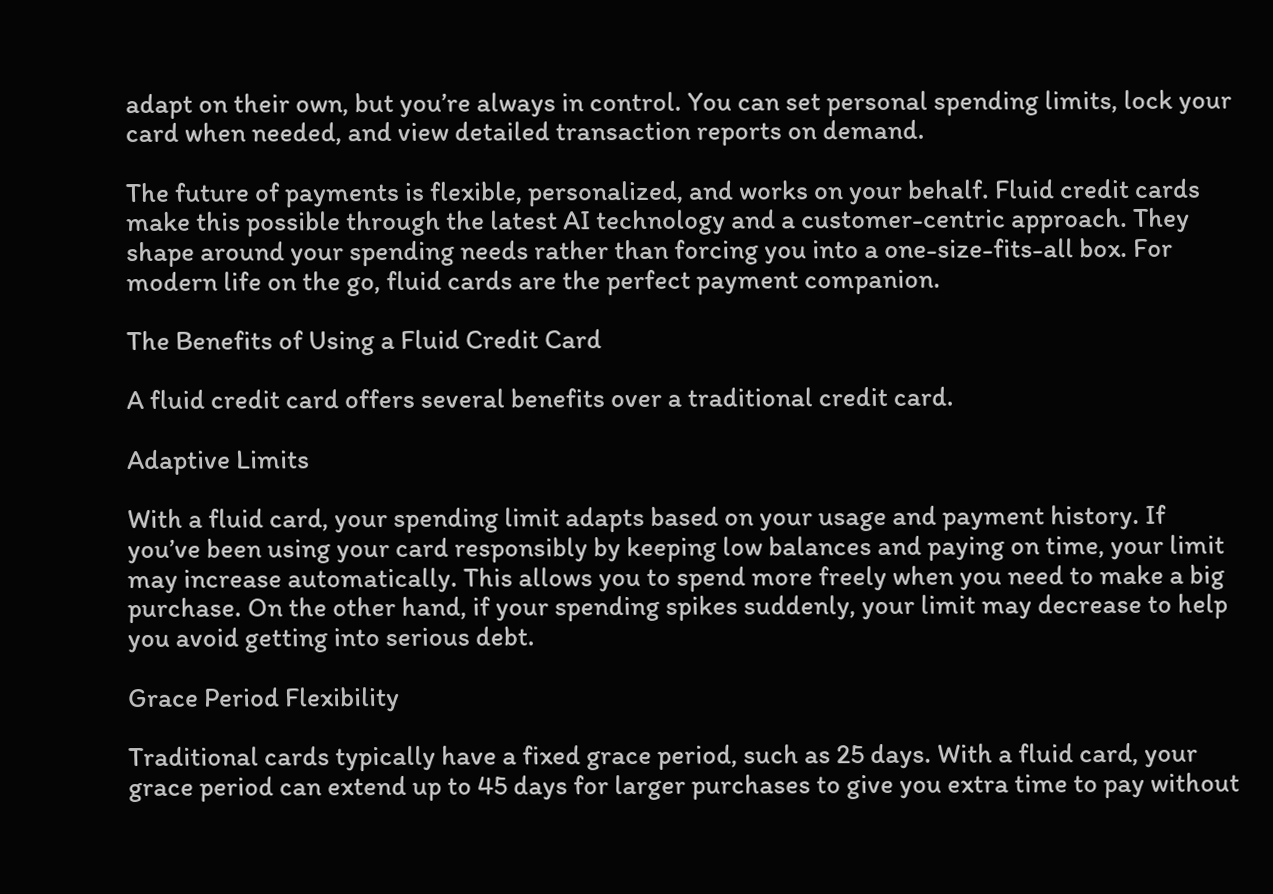adapt on their own, but you’re always in control. You can set personal spending limits, lock your card when needed, and view detailed transaction reports on demand.

The future of payments is flexible, personalized, and works on your behalf. Fluid credit cards make this possible through the latest AI technology and a customer-centric approach. They shape around your spending needs rather than forcing you into a one-size-fits-all box. For modern life on the go, fluid cards are the perfect payment companion.

The Benefits of Using a Fluid Credit Card

A fluid credit card offers several benefits over a traditional credit card.

Adaptive Limits

With a fluid card, your spending limit adapts based on your usage and payment history. If you’ve been using your card responsibly by keeping low balances and paying on time, your limit may increase automatically. This allows you to spend more freely when you need to make a big purchase. On the other hand, if your spending spikes suddenly, your limit may decrease to help you avoid getting into serious debt.

Grace Period Flexibility

Traditional cards typically have a fixed grace period, such as 25 days. With a fluid card, your grace period can extend up to 45 days for larger purchases to give you extra time to pay without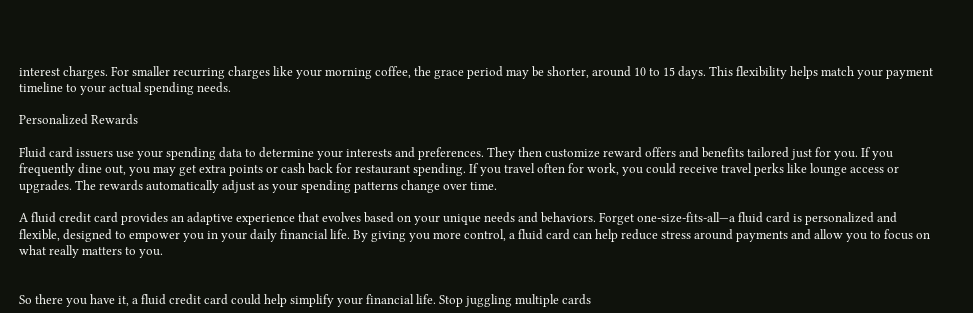interest charges. For smaller recurring charges like your morning coffee, the grace period may be shorter, around 10 to 15 days. This flexibility helps match your payment timeline to your actual spending needs.

Personalized Rewards

Fluid card issuers use your spending data to determine your interests and preferences. They then customize reward offers and benefits tailored just for you. If you frequently dine out, you may get extra points or cash back for restaurant spending. If you travel often for work, you could receive travel perks like lounge access or upgrades. The rewards automatically adjust as your spending patterns change over time.

A fluid credit card provides an adaptive experience that evolves based on your unique needs and behaviors. Forget one-size-fits-all—a fluid card is personalized and flexible, designed to empower you in your daily financial life. By giving you more control, a fluid card can help reduce stress around payments and allow you to focus on what really matters to you.


So there you have it, a fluid credit card could help simplify your financial life. Stop juggling multiple cards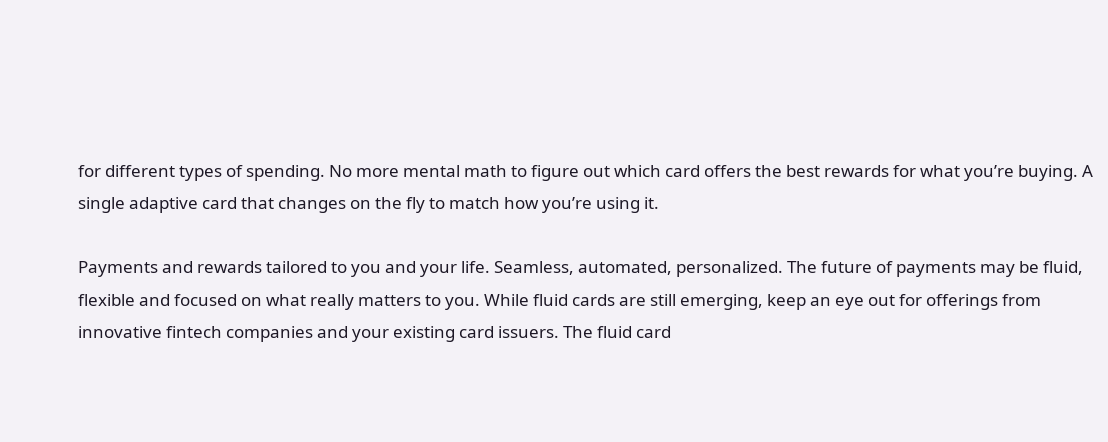for different types of spending. No more mental math to figure out which card offers the best rewards for what you’re buying. A single adaptive card that changes on the fly to match how you’re using it.

Payments and rewards tailored to you and your life. Seamless, automated, personalized. The future of payments may be fluid, flexible and focused on what really matters to you. While fluid cards are still emerging, keep an eye out for offerings from innovative fintech companies and your existing card issuers. The fluid card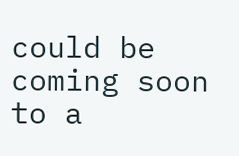could be coming soon to a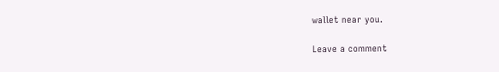wallet near you.

Leave a comment